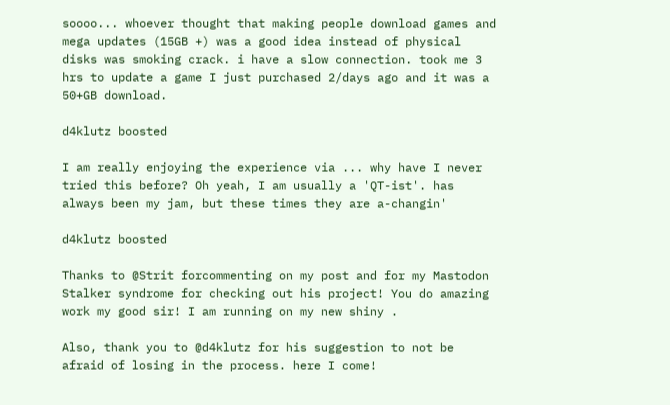soooo... whoever thought that making people download games and mega updates (15GB +) was a good idea instead of physical disks was smoking crack. i have a slow connection. took me 3 hrs to update a game I just purchased 2/days ago and it was a 50+GB download.

d4klutz boosted

I am really enjoying the experience via ... why have I never tried this before? Oh yeah, I am usually a 'QT-ist'. has always been my jam, but these times they are a-changin'

d4klutz boosted

Thanks to @Strit forcommenting on my post and for my Mastodon Stalker syndrome for checking out his project! You do amazing work my good sir! I am running on my new shiny .

Also, thank you to @d4klutz for his suggestion to not be afraid of losing in the process. here I come!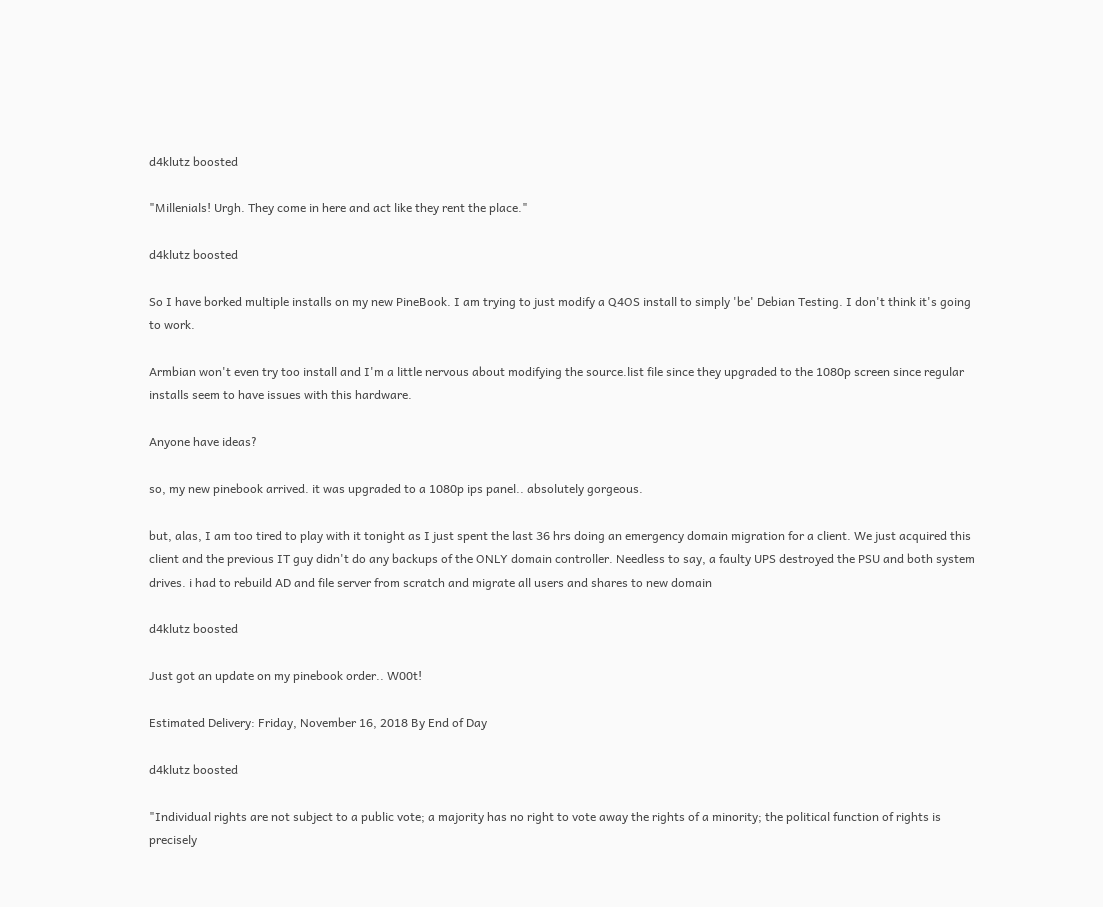d4klutz boosted

"Millenials! Urgh. They come in here and act like they rent the place."

d4klutz boosted

So I have borked multiple installs on my new PineBook. I am trying to just modify a Q4OS install to simply 'be' Debian Testing. I don't think it's going to work.

Armbian won't even try too install and I'm a little nervous about modifying the source.list file since they upgraded to the 1080p screen since regular installs seem to have issues with this hardware.

Anyone have ideas?

so, my new pinebook arrived. it was upgraded to a 1080p ips panel.. absolutely gorgeous.

but, alas, I am too tired to play with it tonight as I just spent the last 36 hrs doing an emergency domain migration for a client. We just acquired this client and the previous IT guy didn't do any backups of the ONLY domain controller. Needless to say, a faulty UPS destroyed the PSU and both system drives. i had to rebuild AD and file server from scratch and migrate all users and shares to new domain

d4klutz boosted

Just got an update on my pinebook order.. W00t!

Estimated Delivery: Friday, November 16, 2018 By End of Day

d4klutz boosted

"Individual rights are not subject to a public vote; a majority has no right to vote away the rights of a minority; the political function of rights is precisely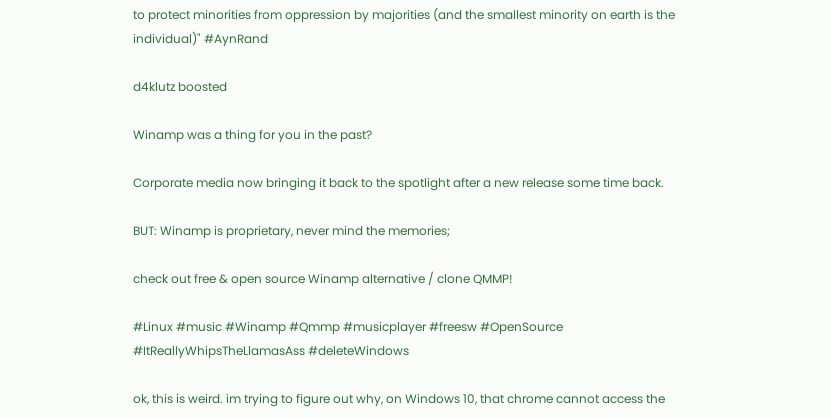to protect minorities from oppression by majorities (and the smallest minority on earth is the individual)" #AynRand

d4klutz boosted

Winamp was a thing for you in the past?

Corporate media now bringing it back to the spotlight after a new release some time back.

BUT: Winamp is proprietary, never mind the memories;

check out free & open source Winamp alternative / clone QMMP!

#Linux #music #Winamp #Qmmp #musicplayer #freesw #OpenSource #ItReallyWhipsTheLlamasAss #deleteWindows

ok, this is weird. im trying to figure out why, on Windows 10, that chrome cannot access the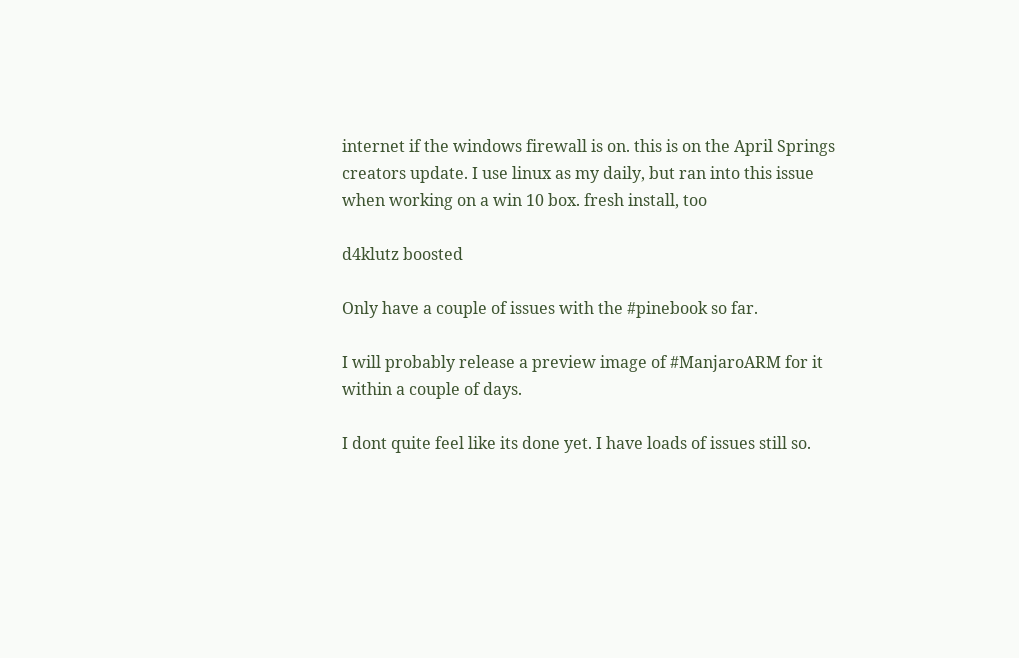internet if the windows firewall is on. this is on the April Springs creators update. I use linux as my daily, but ran into this issue when working on a win 10 box. fresh install, too

d4klutz boosted

Only have a couple of issues with the #pinebook so far.

I will probably release a preview image of #ManjaroARM for it within a couple of days.

I dont quite feel like its done yet. I have loads of issues still so.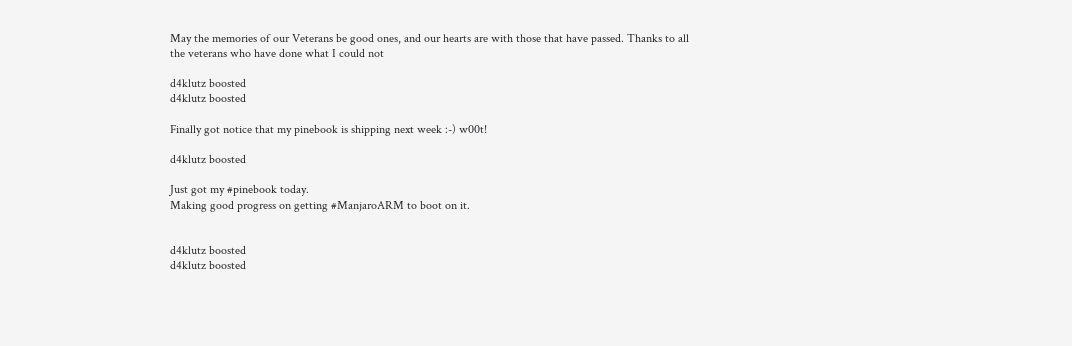May the memories of our Veterans be good ones, and our hearts are with those that have passed. Thanks to all the veterans who have done what I could not

d4klutz boosted
d4klutz boosted

Finally got notice that my pinebook is shipping next week :-) w00t!

d4klutz boosted

Just got my #pinebook today.
Making good progress on getting #ManjaroARM to boot on it.


d4klutz boosted
d4klutz boosted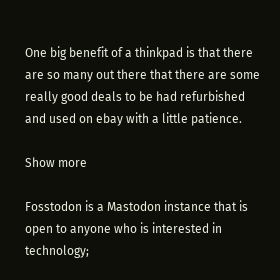One big benefit of a thinkpad is that there are so many out there that there are some really good deals to be had refurbished and used on ebay with a little patience.

Show more

Fosstodon is a Mastodon instance that is open to anyone who is interested in technology;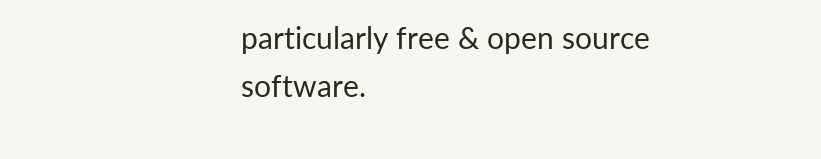particularly free & open source software.